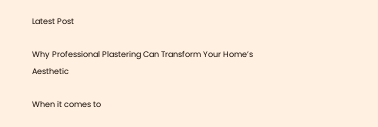Latest Post

Why Professional Plastering Can Transform Your Home’s Aesthetic

When it comes to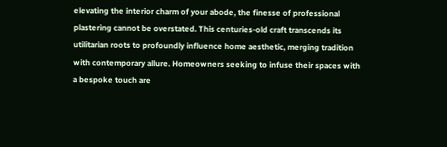elevating the interior charm of your abode, the finesse of professional plastering cannot be overstated. This centuries-old craft transcends its utilitarian roots to profoundly influence home aesthetic, merging tradition with contemporary allure. Homeowners seeking to infuse their spaces with a bespoke touch are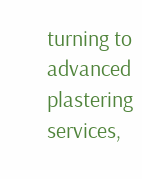turning to advanced plastering services,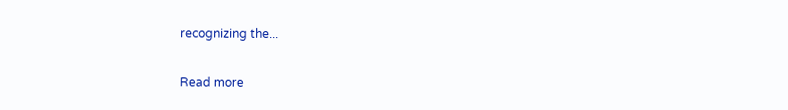recognizing the...

Read more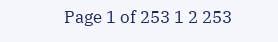Page 1 of 253 1 2 253